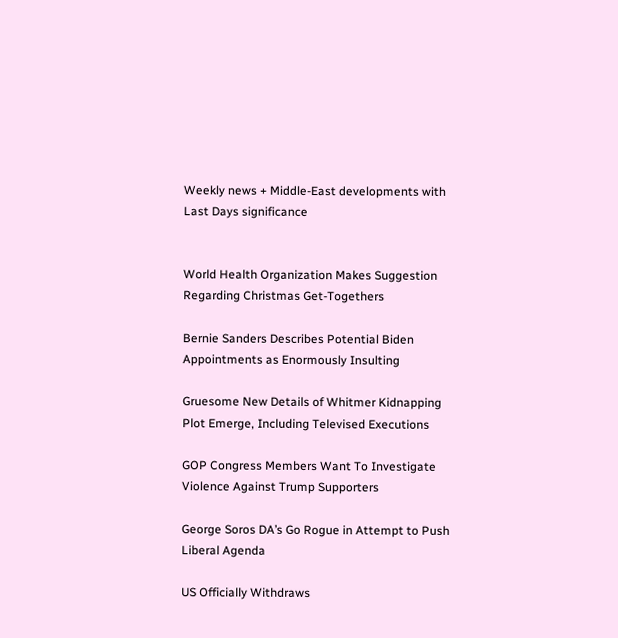Weekly news + Middle-East developments with Last Days significance


World Health Organization Makes Suggestion Regarding Christmas Get-Togethers

Bernie Sanders Describes Potential Biden Appointments as Enormously Insulting

Gruesome New Details of Whitmer Kidnapping Plot Emerge, Including Televised Executions

GOP Congress Members Want To Investigate Violence Against Trump Supporters

George Soros DA’s Go Rogue in Attempt to Push Liberal Agenda

US Officially Withdraws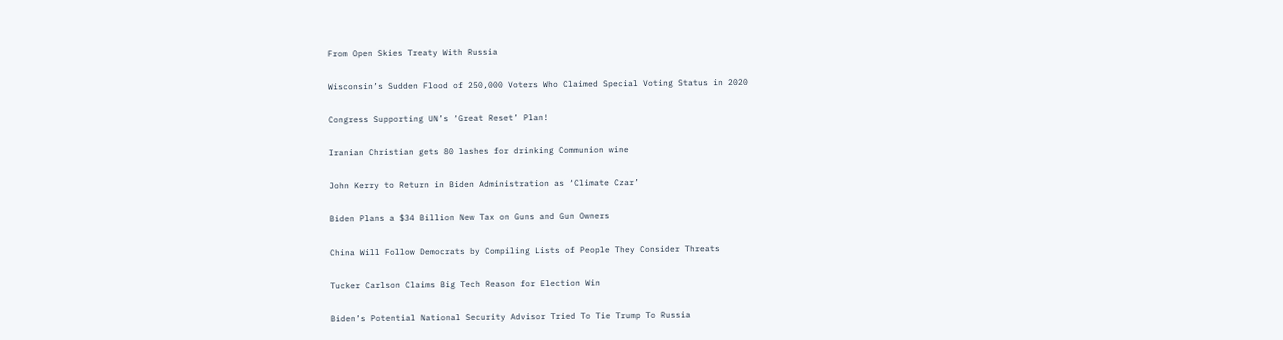From Open Skies Treaty With Russia

Wisconsin’s Sudden Flood of 250,000 Voters Who Claimed Special Voting Status in 2020

Congress Supporting UN’s ‘Great Reset’ Plan!

Iranian Christian gets 80 lashes for drinking Communion wine

John Kerry to Return in Biden Administration as ‘Climate Czar’

Biden Plans a $34 Billion New Tax on Guns and Gun Owners

China Will Follow Democrats by Compiling Lists of People They Consider Threats

Tucker Carlson Claims Big Tech Reason for Election Win

Biden’s Potential National Security Advisor Tried To Tie Trump To Russia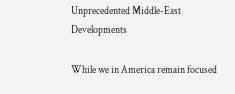Unprecedented Middle-East Developments

While we in America remain focused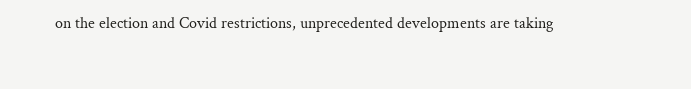on the election and Covid restrictions, unprecedented developments are taking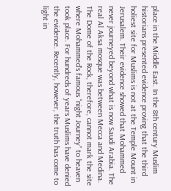place in the Middle East. In the 8th century Muslim historians presented evidence proving that the third holiest site for Muslims is not at the Temple Mount in Jerusalem. Their evidence showed that Mohammed never journeyed beyond what is now Saudi Arabia. The real Al Aksa mosque was between Mecca and Medina. The Dome of the Rock, therefore, cannot mark the site where Mohammed’s famous “night Journey” to heaven took place. For hundreds of years Muslims have denied the evidence. Recently, however, the truth has come to light in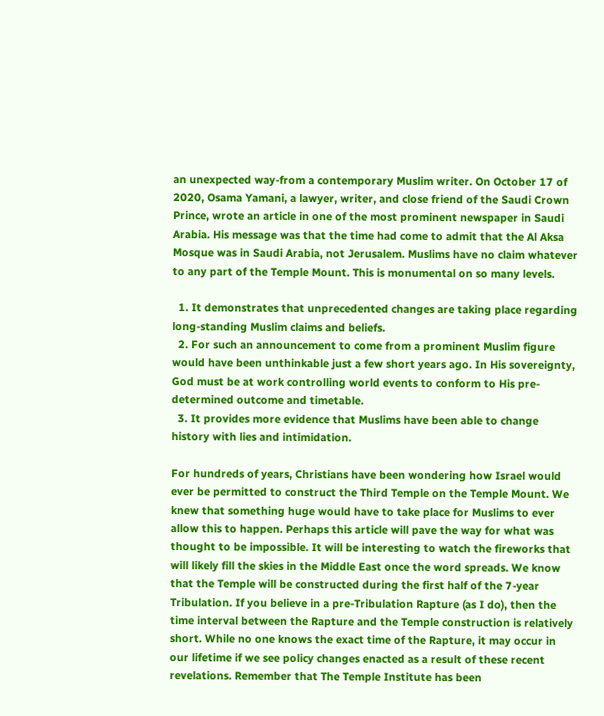an unexpected way-from a contemporary Muslim writer. On October 17 of 2020, Osama Yamani, a lawyer, writer, and close friend of the Saudi Crown Prince, wrote an article in one of the most prominent newspaper in Saudi Arabia. His message was that the time had come to admit that the Al Aksa Mosque was in Saudi Arabia, not Jerusalem. Muslims have no claim whatever to any part of the Temple Mount. This is monumental on so many levels.

  1. It demonstrates that unprecedented changes are taking place regarding long-standing Muslim claims and beliefs.
  2. For such an announcement to come from a prominent Muslim figure would have been unthinkable just a few short years ago. In His sovereignty, God must be at work controlling world events to conform to His pre-determined outcome and timetable.
  3. It provides more evidence that Muslims have been able to change history with lies and intimidation.

For hundreds of years, Christians have been wondering how Israel would ever be permitted to construct the Third Temple on the Temple Mount. We knew that something huge would have to take place for Muslims to ever allow this to happen. Perhaps this article will pave the way for what was thought to be impossible. It will be interesting to watch the fireworks that will likely fill the skies in the Middle East once the word spreads. We know that the Temple will be constructed during the first half of the 7-year Tribulation. If you believe in a pre-Tribulation Rapture (as I do), then the time interval between the Rapture and the Temple construction is relatively short. While no one knows the exact time of the Rapture, it may occur in our lifetime if we see policy changes enacted as a result of these recent revelations. Remember that The Temple Institute has been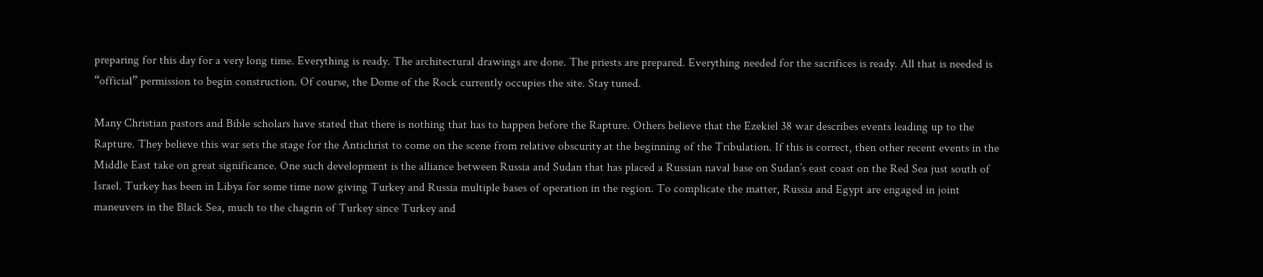preparing for this day for a very long time. Everything is ready. The architectural drawings are done. The priests are prepared. Everything needed for the sacrifices is ready. All that is needed is “official” permission to begin construction. Of course, the Dome of the Rock currently occupies the site. Stay tuned.

Many Christian pastors and Bible scholars have stated that there is nothing that has to happen before the Rapture. Others believe that the Ezekiel 38 war describes events leading up to the Rapture. They believe this war sets the stage for the Antichrist to come on the scene from relative obscurity at the beginning of the Tribulation. If this is correct, then other recent events in the Middle East take on great significance. One such development is the alliance between Russia and Sudan that has placed a Russian naval base on Sudan’s east coast on the Red Sea just south of Israel. Turkey has been in Libya for some time now giving Turkey and Russia multiple bases of operation in the region. To complicate the matter, Russia and Egypt are engaged in joint maneuvers in the Black Sea, much to the chagrin of Turkey since Turkey and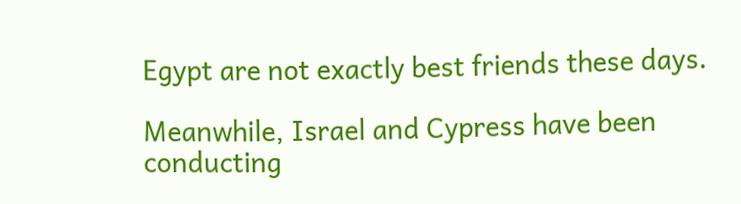Egypt are not exactly best friends these days.

Meanwhile, Israel and Cypress have been conducting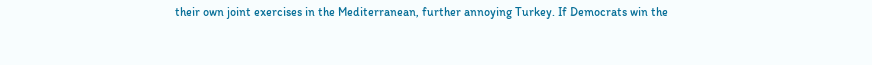their own joint exercises in the Mediterranean, further annoying Turkey. If Democrats win the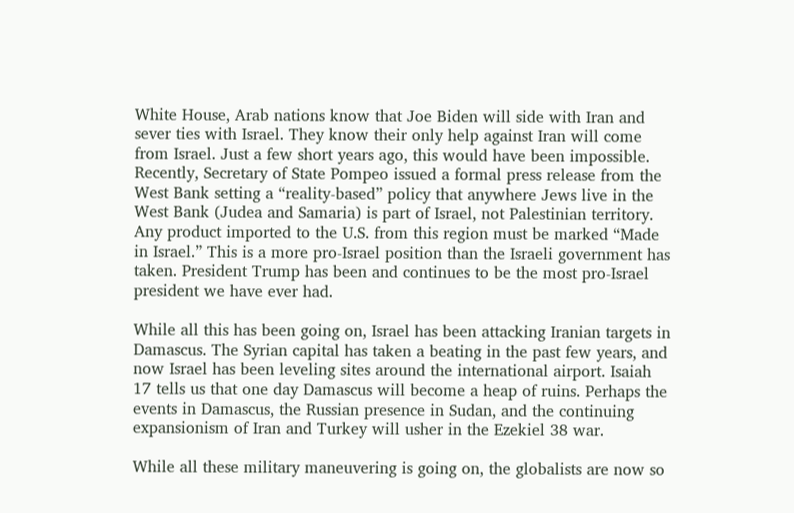White House, Arab nations know that Joe Biden will side with Iran and sever ties with Israel. They know their only help against Iran will come from Israel. Just a few short years ago, this would have been impossible. Recently, Secretary of State Pompeo issued a formal press release from the West Bank setting a “reality-based” policy that anywhere Jews live in the West Bank (Judea and Samaria) is part of Israel, not Palestinian territory. Any product imported to the U.S. from this region must be marked “Made in Israel.” This is a more pro-Israel position than the Israeli government has taken. President Trump has been and continues to be the most pro-Israel president we have ever had.

While all this has been going on, Israel has been attacking Iranian targets in Damascus. The Syrian capital has taken a beating in the past few years, and now Israel has been leveling sites around the international airport. Isaiah 17 tells us that one day Damascus will become a heap of ruins. Perhaps the events in Damascus, the Russian presence in Sudan, and the continuing expansionism of Iran and Turkey will usher in the Ezekiel 38 war.

While all these military maneuvering is going on, the globalists are now so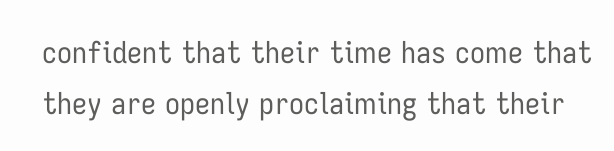confident that their time has come that they are openly proclaiming that their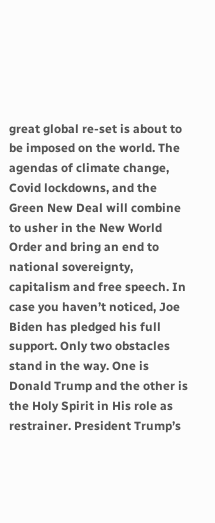great global re-set is about to be imposed on the world. The agendas of climate change, Covid lockdowns, and the Green New Deal will combine to usher in the New World Order and bring an end to national sovereignty, capitalism and free speech. In case you haven’t noticed, Joe Biden has pledged his full support. Only two obstacles stand in the way. One is Donald Trump and the other is the Holy Spirit in His role as restrainer. President Trump’s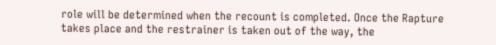role will be determined when the recount is completed. Once the Rapture takes place and the restrainer is taken out of the way, the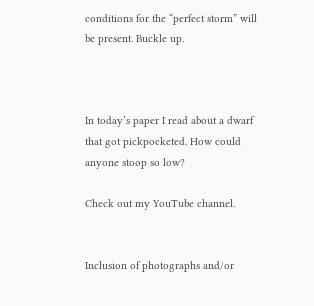conditions for the “perfect storm” will be present. Buckle up.



In today’s paper I read about a dwarf that got pickpocketed. How could anyone stoop so low?

Check out my YouTube channel.


Inclusion of photographs and/or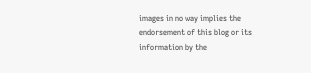images in no way implies the endorsement of this blog or its information by the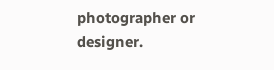photographer or designer.